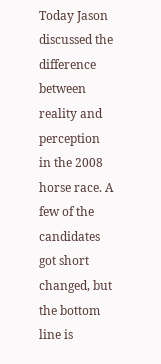Today Jason discussed the difference between reality and perception in the 2008 horse race. A few of the candidates got short changed, but the bottom line is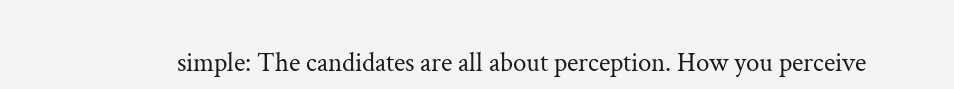simple: The candidates are all about perception. How you perceive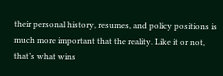their personal history, resumes, and policy positions is much more important that the reality. Like it or not, that’s what wins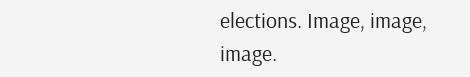elections. Image, image, image.